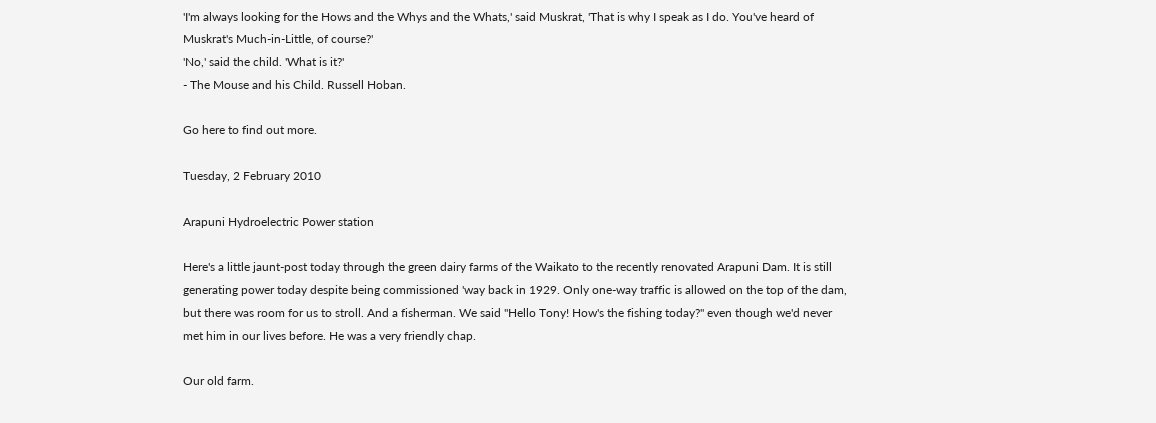'I'm always looking for the Hows and the Whys and the Whats,' said Muskrat, 'That is why I speak as I do. You've heard of Muskrat's Much-in-Little, of course?'
'No,' said the child. 'What is it?'
- The Mouse and his Child. Russell Hoban.

Go here to find out more.

Tuesday, 2 February 2010

Arapuni Hydroelectric Power station

Here's a little jaunt-post today through the green dairy farms of the Waikato to the recently renovated Arapuni Dam. It is still generating power today despite being commissioned 'way back in 1929. Only one-way traffic is allowed on the top of the dam, but there was room for us to stroll. And a fisherman. We said "Hello Tony! How's the fishing today?" even though we'd never met him in our lives before. He was a very friendly chap.

Our old farm.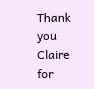Thank you Claire for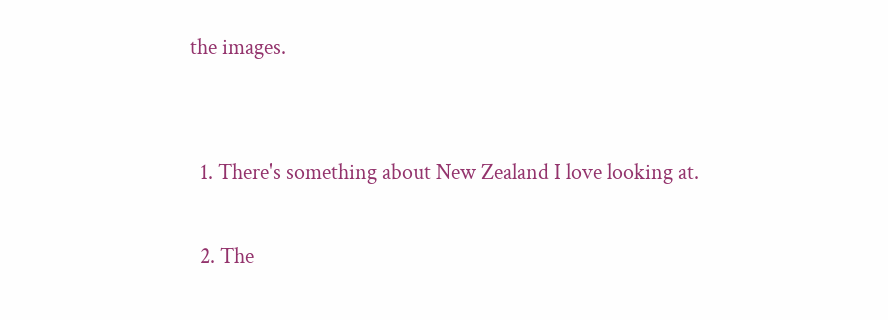the images.


  1. There's something about New Zealand I love looking at.

  2. The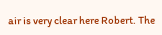air is very clear here Robert. The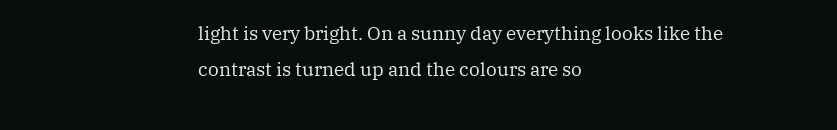light is very bright. On a sunny day everything looks like the contrast is turned up and the colours are so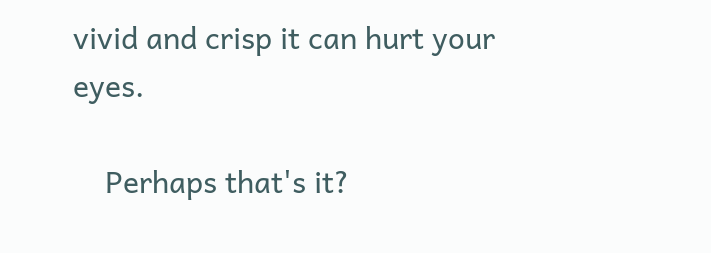vivid and crisp it can hurt your eyes.

    Perhaps that's it?